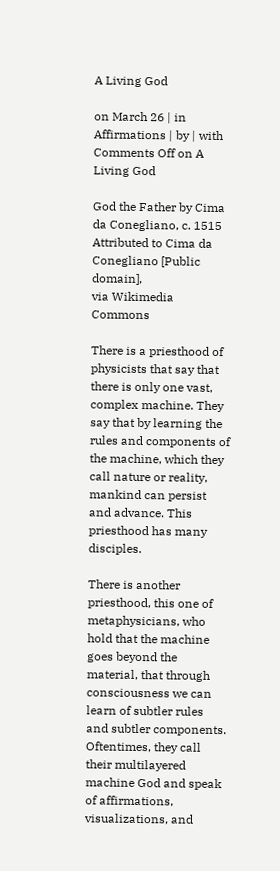A Living God

on March 26 | in Affirmations | by | with Comments Off on A Living God

God the Father by Cima da Conegliano, c. 1515
Attributed to Cima da Conegliano [Public domain],
via Wikimedia Commons

There is a priesthood of physicists that say that there is only one vast, complex machine. They say that by learning the rules and components of the machine, which they call nature or reality, mankind can persist and advance. This priesthood has many disciples.

There is another priesthood, this one of metaphysicians, who hold that the machine goes beyond the material, that through consciousness we can learn of subtler rules and subtler components. Oftentimes, they call their multilayered machine God and speak of affirmations, visualizations, and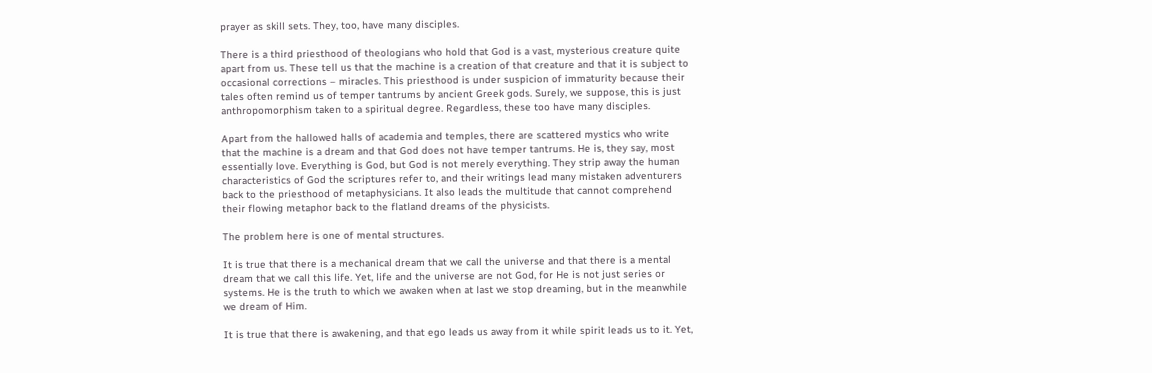prayer as skill sets. They, too, have many disciples.

There is a third priesthood of theologians who hold that God is a vast, mysterious creature quite apart from us. These tell us that the machine is a creation of that creature and that it is subject to occasional corrections – miracles. This priesthood is under suspicion of immaturity because their tales often remind us of temper tantrums by ancient Greek gods. Surely, we suppose, this is just anthropomorphism taken to a spiritual degree. Regardless, these too have many disciples.

Apart from the hallowed halls of academia and temples, there are scattered mystics who write that the machine is a dream and that God does not have temper tantrums. He is, they say, most essentially love. Everything is God, but God is not merely everything. They strip away the human characteristics of God the scriptures refer to, and their writings lead many mistaken adventurers back to the priesthood of metaphysicians. It also leads the multitude that cannot comprehend their flowing metaphor back to the flatland dreams of the physicists.

The problem here is one of mental structures.

It is true that there is a mechanical dream that we call the universe and that there is a mental dream that we call this life. Yet, life and the universe are not God, for He is not just series or systems. He is the truth to which we awaken when at last we stop dreaming, but in the meanwhile we dream of Him.

It is true that there is awakening, and that ego leads us away from it while spirit leads us to it. Yet,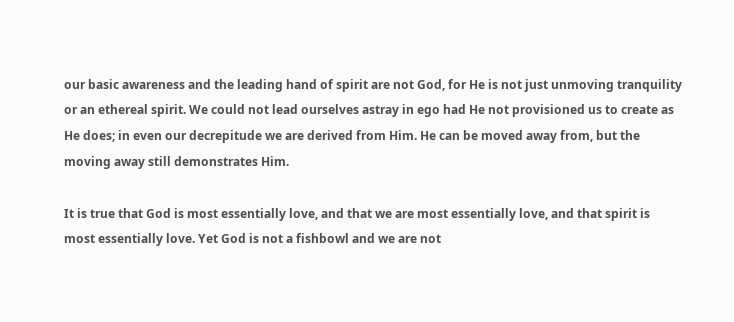our basic awareness and the leading hand of spirit are not God, for He is not just unmoving tranquility or an ethereal spirit. We could not lead ourselves astray in ego had He not provisioned us to create as He does; in even our decrepitude we are derived from Him. He can be moved away from, but the moving away still demonstrates Him.

It is true that God is most essentially love, and that we are most essentially love, and that spirit is most essentially love. Yet God is not a fishbowl and we are not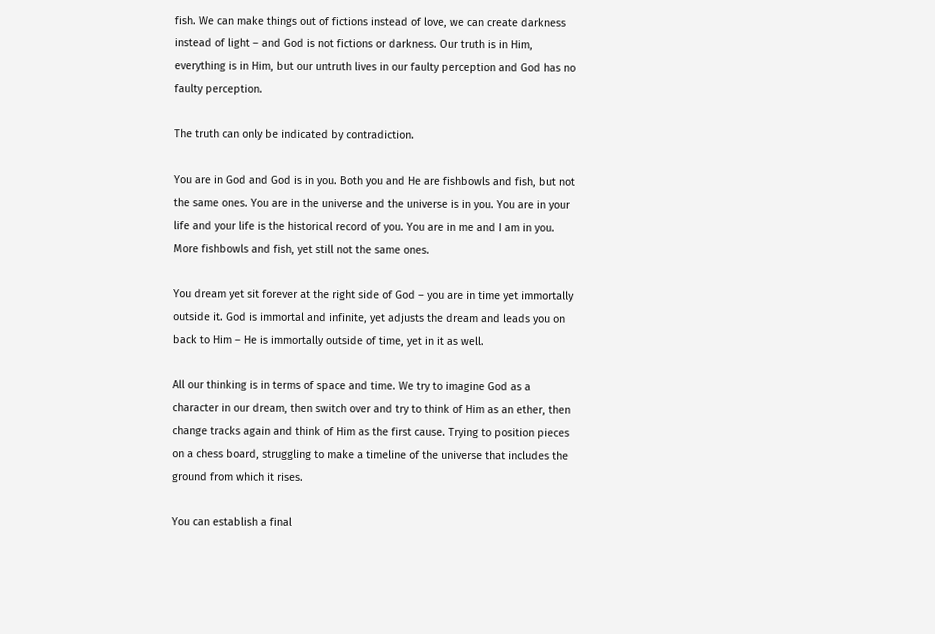fish. We can make things out of fictions instead of love, we can create darkness instead of light – and God is not fictions or darkness. Our truth is in Him, everything is in Him, but our untruth lives in our faulty perception and God has no faulty perception.

The truth can only be indicated by contradiction.

You are in God and God is in you. Both you and He are fishbowls and fish, but not the same ones. You are in the universe and the universe is in you. You are in your life and your life is the historical record of you. You are in me and I am in you. More fishbowls and fish, yet still not the same ones.

You dream yet sit forever at the right side of God – you are in time yet immortally outside it. God is immortal and infinite, yet adjusts the dream and leads you on back to Him – He is immortally outside of time, yet in it as well.

All our thinking is in terms of space and time. We try to imagine God as a character in our dream, then switch over and try to think of Him as an ether, then change tracks again and think of Him as the first cause. Trying to position pieces on a chess board, struggling to make a timeline of the universe that includes the ground from which it rises.

You can establish a final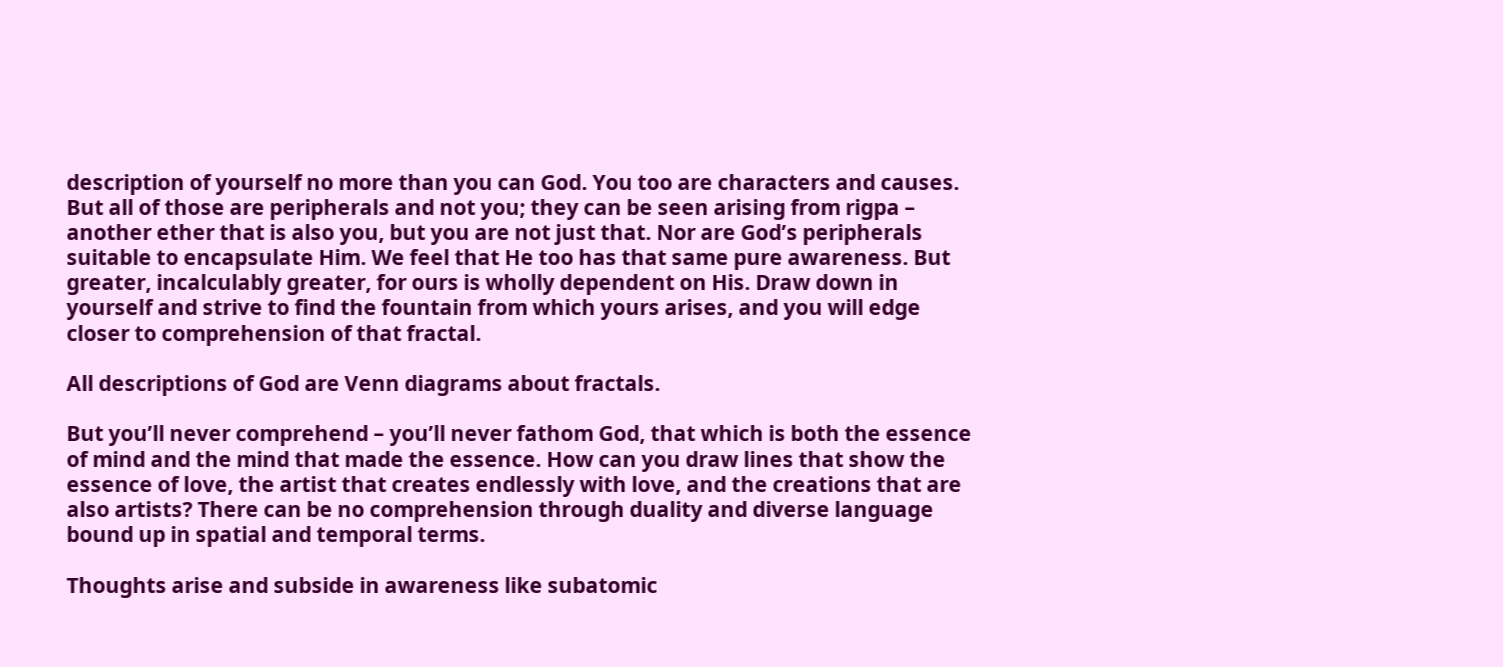description of yourself no more than you can God. You too are characters and causes. But all of those are peripherals and not you; they can be seen arising from rigpa – another ether that is also you, but you are not just that. Nor are God’s peripherals suitable to encapsulate Him. We feel that He too has that same pure awareness. But greater, incalculably greater, for ours is wholly dependent on His. Draw down in yourself and strive to find the fountain from which yours arises, and you will edge closer to comprehension of that fractal.

All descriptions of God are Venn diagrams about fractals.

But you’ll never comprehend – you’ll never fathom God, that which is both the essence of mind and the mind that made the essence. How can you draw lines that show the essence of love, the artist that creates endlessly with love, and the creations that are also artists? There can be no comprehension through duality and diverse language bound up in spatial and temporal terms.

Thoughts arise and subside in awareness like subatomic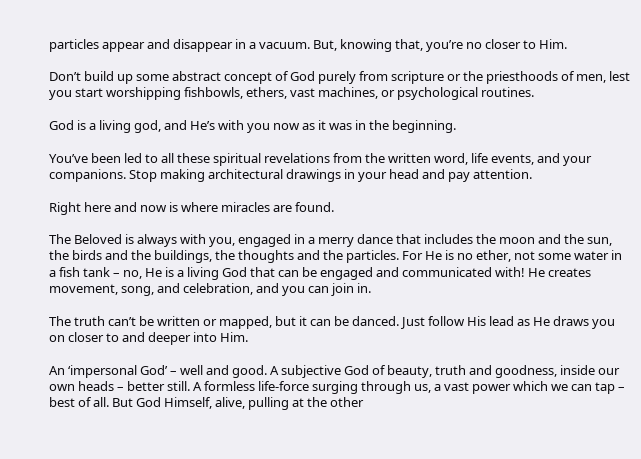particles appear and disappear in a vacuum. But, knowing that, you’re no closer to Him.

Don’t build up some abstract concept of God purely from scripture or the priesthoods of men, lest you start worshipping fishbowls, ethers, vast machines, or psychological routines.

God is a living god, and He’s with you now as it was in the beginning.

You’ve been led to all these spiritual revelations from the written word, life events, and your companions. Stop making architectural drawings in your head and pay attention.

Right here and now is where miracles are found.

The Beloved is always with you, engaged in a merry dance that includes the moon and the sun, the birds and the buildings, the thoughts and the particles. For He is no ether, not some water in a fish tank – no, He is a living God that can be engaged and communicated with! He creates movement, song, and celebration, and you can join in.

The truth can’t be written or mapped, but it can be danced. Just follow His lead as He draws you on closer to and deeper into Him.

An ‘impersonal God’ – well and good. A subjective God of beauty, truth and goodness, inside our own heads – better still. A formless life-force surging through us, a vast power which we can tap – best of all. But God Himself, alive, pulling at the other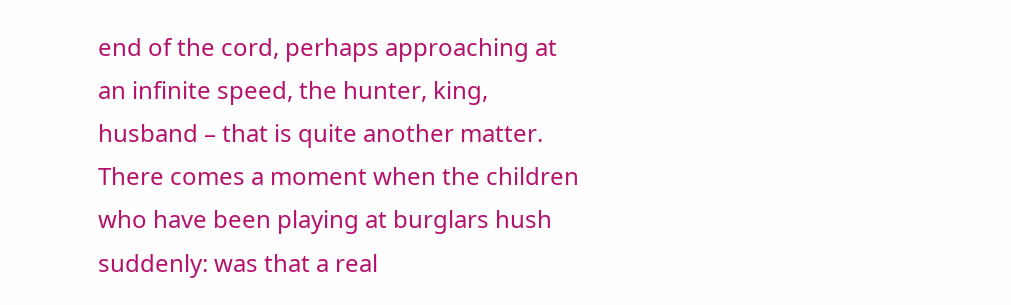end of the cord, perhaps approaching at an infinite speed, the hunter, king, husband – that is quite another matter. There comes a moment when the children who have been playing at burglars hush suddenly: was that a real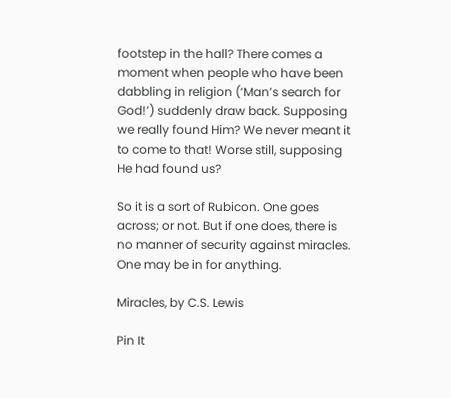footstep in the hall? There comes a moment when people who have been dabbling in religion (‘Man’s search for God!’) suddenly draw back. Supposing we really found Him? We never meant it to come to that! Worse still, supposing He had found us?

So it is a sort of Rubicon. One goes across; or not. But if one does, there is no manner of security against miracles. One may be in for anything.

Miracles, by C.S. Lewis

Pin It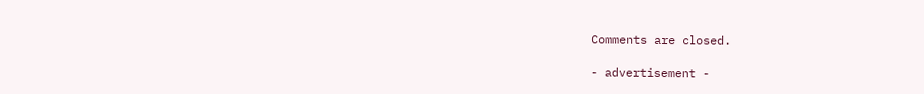Comments are closed.

- advertisement -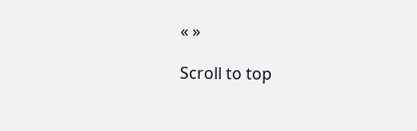« »

Scroll to top